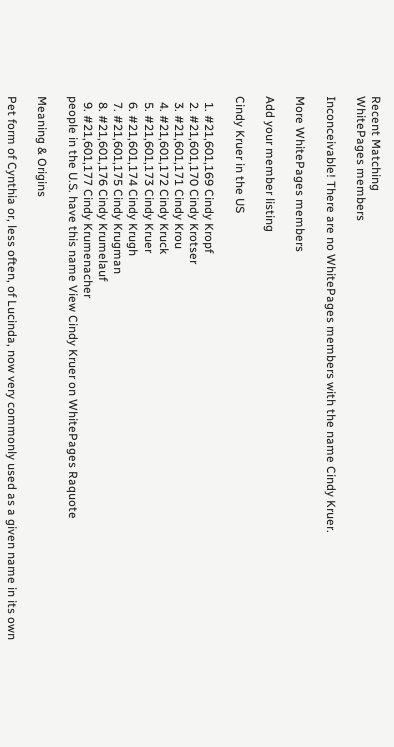Recent Matching
WhitePages members

Inconceivable! There are no WhitePages members with the name Cindy Kruer.

More WhitePages members

Add your member listing

Cindy Kruer in the US

  1. #21,601,169 Cindy Kropf
  2. #21,601,170 Cindy Krotser
  3. #21,601,171 Cindy Krou
  4. #21,601,172 Cindy Kruck
  5. #21,601,173 Cindy Kruer
  6. #21,601,174 Cindy Krugh
  7. #21,601,175 Cindy Krugman
  8. #21,601,176 Cindy Krumelauf
  9. #21,601,177 Cindy Krumenacher
people in the U.S. have this name View Cindy Kruer on WhitePages Raquote

Meaning & Origins

Pet form of Cynthia or, less often, of Lucinda, now very commonly used as a given name in its own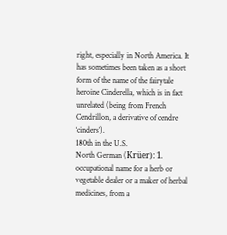right, especially in North America. It has sometimes been taken as a short form of the name of the fairytale heroine Cinderella, which is in fact unrelated (being from French Cendrillon, a derivative of cendre ‘cinders’).
180th in the U.S.
North German (Krüer): 1. occupational name for a herb or vegetable dealer or a maker of herbal medicines, from a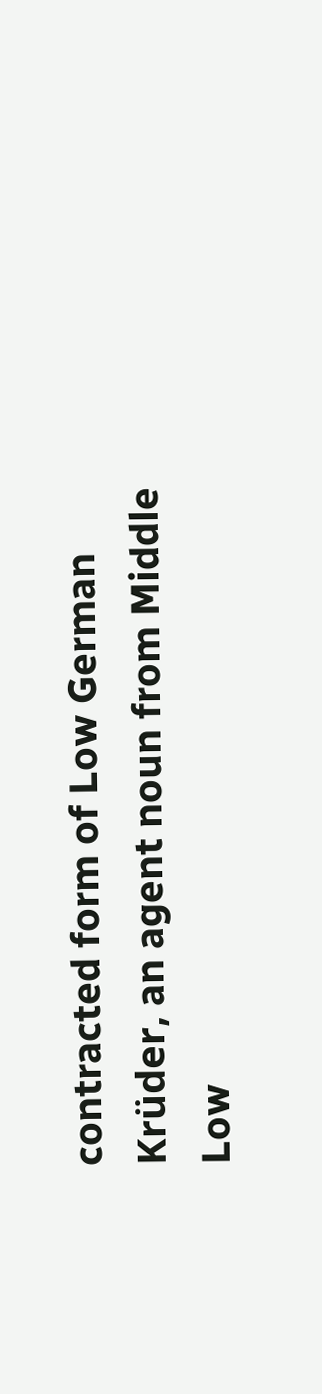contracted form of Low German Krüder, an agent noun from Middle Low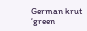German krut ‘green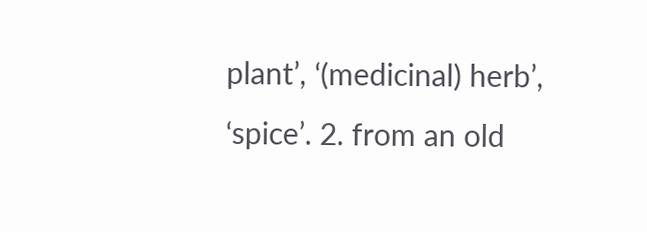plant’, ‘(medicinal) herb’, ‘spice’. 2. from an old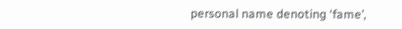personal name denoting ‘fame’,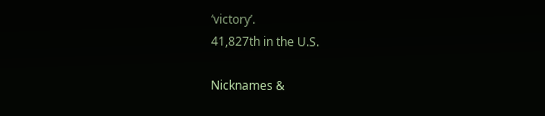‘victory’.
41,827th in the U.S.

Nicknames &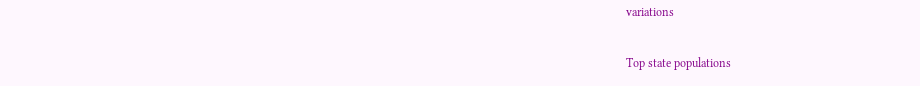variations

Top state populations